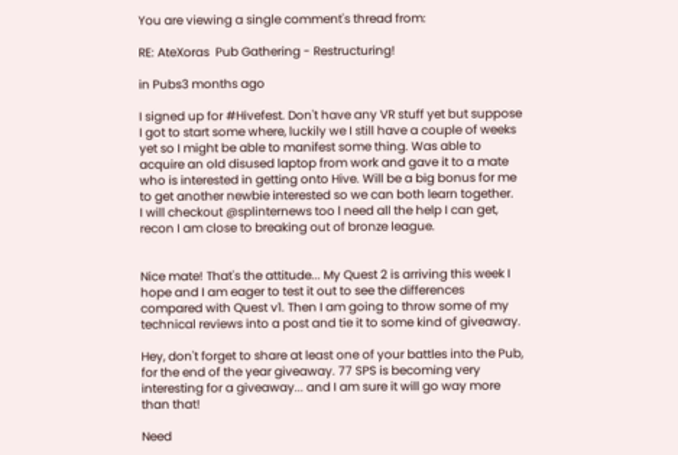You are viewing a single comment's thread from:

RE: AteXoras  Pub Gathering - Restructuring!

in Pubs3 months ago

I signed up for #Hivefest. Don't have any VR stuff yet but suppose I got to start some where, luckily we I still have a couple of weeks yet so I might be able to manifest some thing. Was able to acquire an old disused laptop from work and gave it to a mate who is interested in getting onto Hive. Will be a big bonus for me to get another newbie interested so we can both learn together.
I will checkout @splinternews too l need all the help I can get, recon I am close to breaking out of bronze league.


Nice mate! That's the attitude... My Quest 2 is arriving this week I hope and I am eager to test it out to see the differences compared with Quest v1. Then I am going to throw some of my technical reviews into a post and tie it to some kind of giveaway.

Hey, don't forget to share at least one of your battles into the Pub, for the end of the year giveaway. 77 SPS is becoming very interesting for a giveaway... and I am sure it will go way more than that!

Need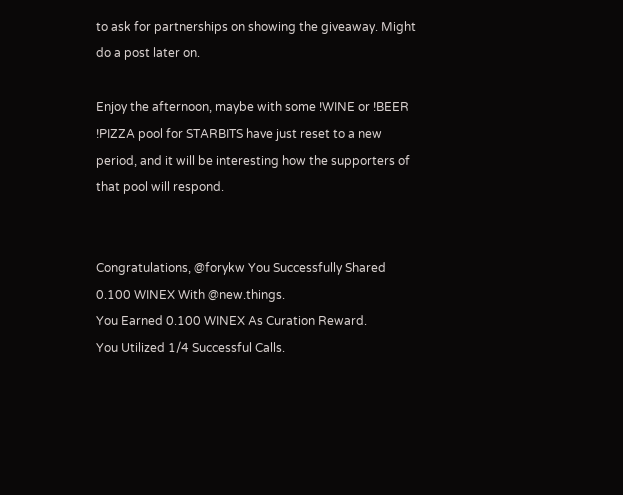to ask for partnerships on showing the giveaway. Might do a post later on.

Enjoy the afternoon, maybe with some !WINE or !BEER
!PIZZA pool for STARBITS have just reset to a new period, and it will be interesting how the supporters of that pool will respond.


Congratulations, @forykw You Successfully Shared 0.100 WINEX With @new.things.
You Earned 0.100 WINEX As Curation Reward.
You Utilized 1/4 Successful Calls.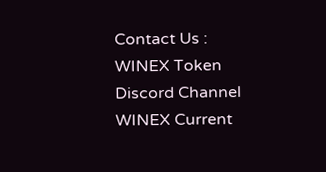Contact Us : WINEX Token Discord Channel
WINEX Current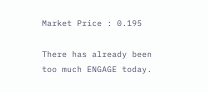Market Price : 0.195

There has already been too much ENGAGE today.